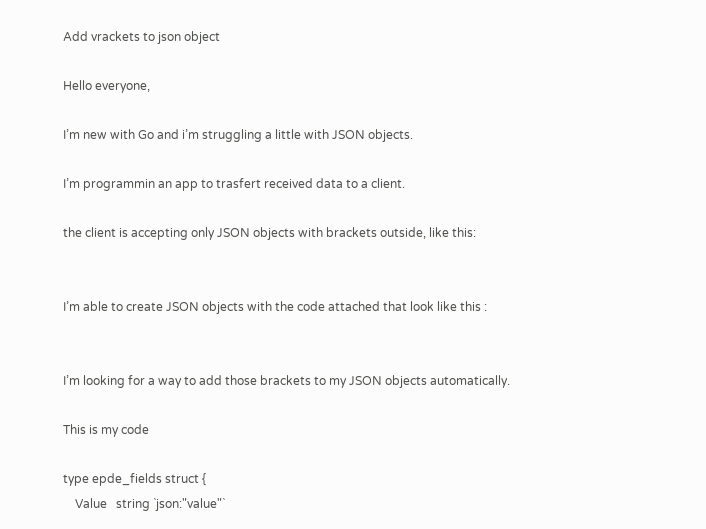Add vrackets to json object

Hello everyone,

I’m new with Go and i’m struggling a little with JSON objects.

I’m programmin an app to trasfert received data to a client.

the client is accepting only JSON objects with brackets outside, like this:


I’m able to create JSON objects with the code attached that look like this :


I’m looking for a way to add those brackets to my JSON objects automatically.

This is my code

type epde_fields struct {
    Value   string `json:"value"`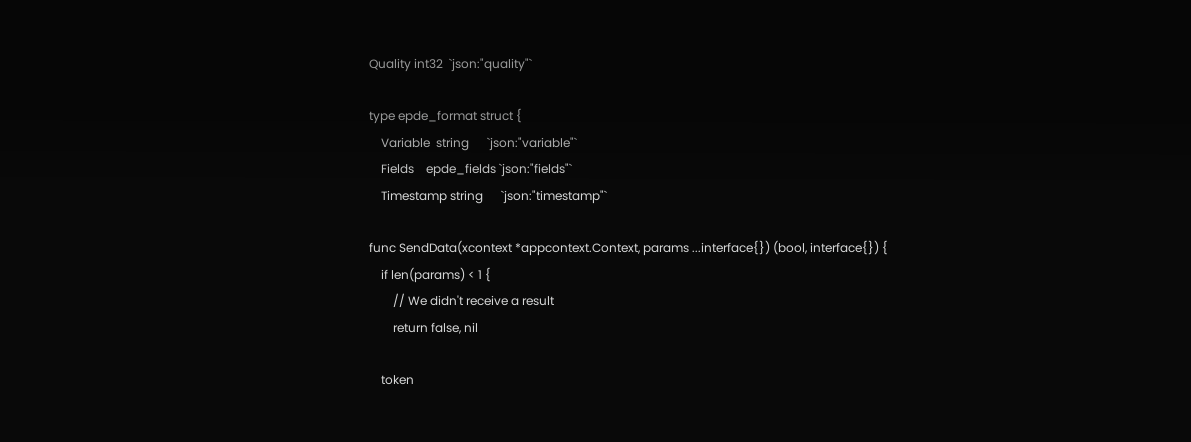Quality int32  `json:"quality"`

type epde_format struct {
    Variable  string      `json:"variable"`
    Fields    epde_fields `json:"fields"`
    Timestamp string      `json:"timestamp"`

func SendData(xcontext *appcontext.Context, params ...interface{}) (bool, interface{}) {
    if len(params) < 1 {
        // We didn't receive a result
        return false, nil

    token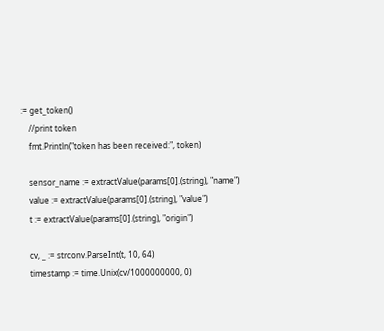:= get_token()
    //print token
    fmt.Println("token has been received:", token)

    sensor_name := extractValue(params[0].(string), "name")
    value := extractValue(params[0].(string), "value")
    t := extractValue(params[0].(string), "origin")

    cv, _ := strconv.ParseInt(t, 10, 64)
    timestamp := time.Unix(cv/1000000000, 0)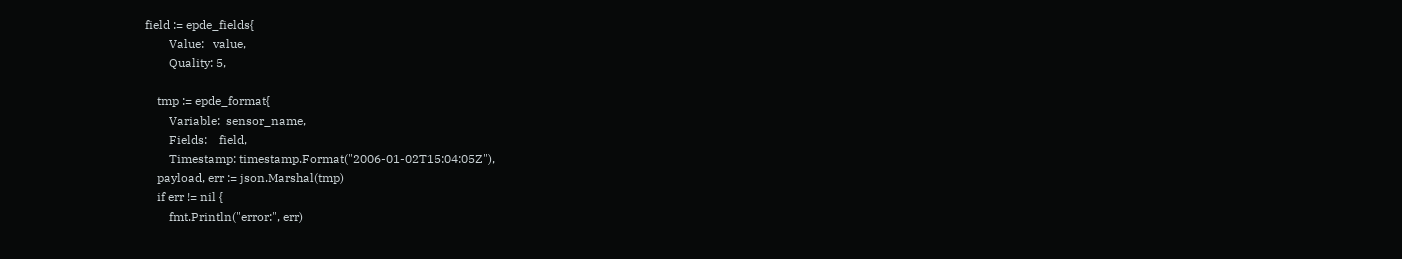field := epde_fields{
        Value:   value,
        Quality: 5,

    tmp := epde_format{
        Variable:  sensor_name,
        Fields:    field,
        Timestamp: timestamp.Format("2006-01-02T15:04:05Z"),
    payload, err := json.Marshal(tmp)
    if err != nil {
        fmt.Println("error:", err)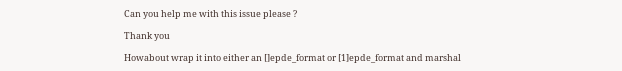Can you help me with this issue please ?

Thank you

Howabout wrap it into either an []epde_format or [1]epde_format and marshal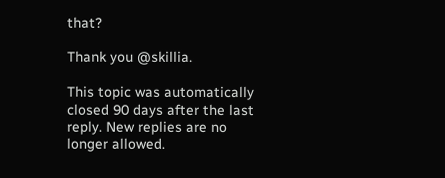that?

Thank you @skillia.

This topic was automatically closed 90 days after the last reply. New replies are no longer allowed.